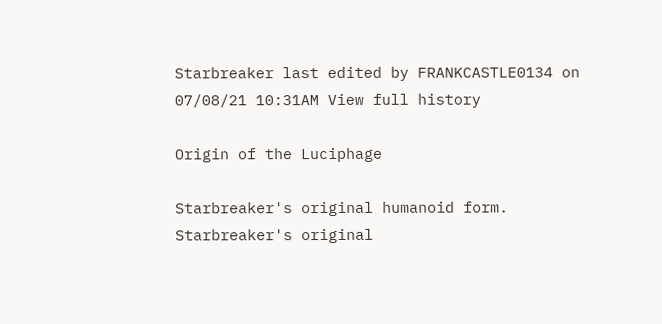Starbreaker last edited by FRANKCASTLE0134 on 07/08/21 10:31AM View full history

Origin of the Luciphage

Starbreaker's original humanoid form.
Starbreaker's original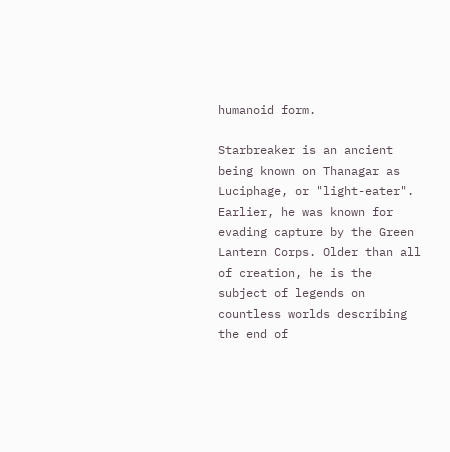humanoid form.

Starbreaker is an ancient being known on Thanagar as Luciphage, or "light-eater". Earlier, he was known for evading capture by the Green Lantern Corps. Older than all of creation, he is the subject of legends on countless worlds describing the end of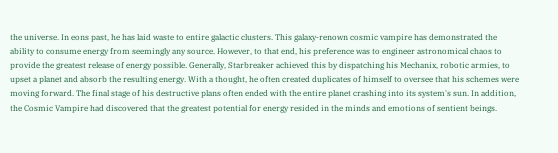the universe. In eons past, he has laid waste to entire galactic clusters. This galaxy-renown cosmic vampire has demonstrated the ability to consume energy from seemingly any source. However, to that end, his preference was to engineer astronomical chaos to provide the greatest release of energy possible. Generally, Starbreaker achieved this by dispatching his Mechanix, robotic armies, to upset a planet and absorb the resulting energy. With a thought, he often created duplicates of himself to oversee that his schemes were moving forward. The final stage of his destructive plans often ended with the entire planet crashing into its system's sun. In addition, the Cosmic Vampire had discovered that the greatest potential for energy resided in the minds and emotions of sentient beings.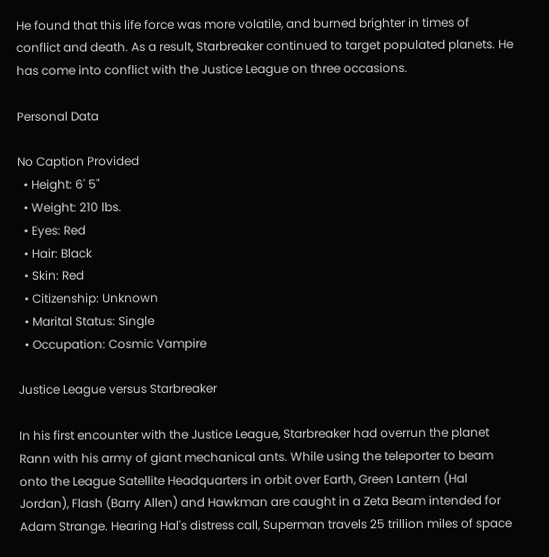He found that this life force was more volatile, and burned brighter in times of conflict and death. As a result, Starbreaker continued to target populated planets. He has come into conflict with the Justice League on three occasions.

Personal Data

No Caption Provided
  • Height: 6' 5"
  • Weight: 210 lbs.
  • Eyes: Red
  • Hair: Black
  • Skin: Red
  • Citizenship: Unknown
  • Marital Status: Single
  • Occupation: Cosmic Vampire

Justice League versus Starbreaker

In his first encounter with the Justice League, Starbreaker had overrun the planet Rann with his army of giant mechanical ants. While using the teleporter to beam onto the League Satellite Headquarters in orbit over Earth, Green Lantern (Hal Jordan), Flash (Barry Allen) and Hawkman are caught in a Zeta Beam intended for Adam Strange. Hearing Hal's distress call, Superman travels 25 trillion miles of space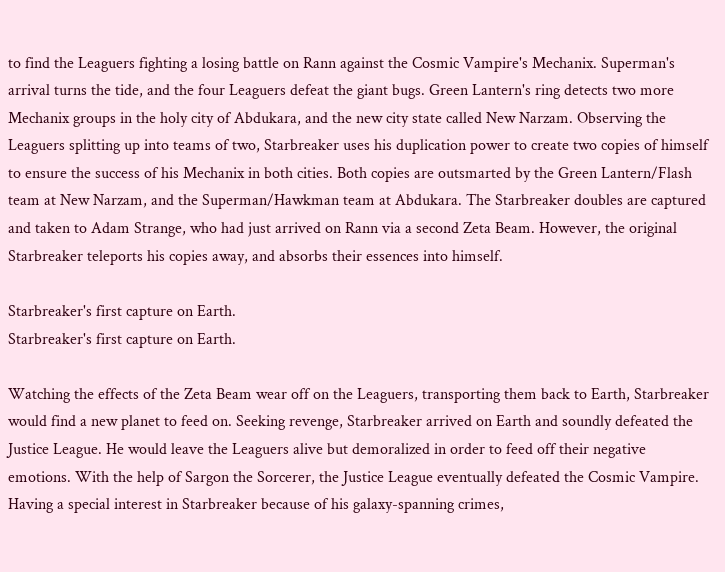to find the Leaguers fighting a losing battle on Rann against the Cosmic Vampire's Mechanix. Superman's arrival turns the tide, and the four Leaguers defeat the giant bugs. Green Lantern's ring detects two more Mechanix groups in the holy city of Abdukara, and the new city state called New Narzam. Observing the Leaguers splitting up into teams of two, Starbreaker uses his duplication power to create two copies of himself to ensure the success of his Mechanix in both cities. Both copies are outsmarted by the Green Lantern/Flash team at New Narzam, and the Superman/Hawkman team at Abdukara. The Starbreaker doubles are captured and taken to Adam Strange, who had just arrived on Rann via a second Zeta Beam. However, the original Starbreaker teleports his copies away, and absorbs their essences into himself.

Starbreaker's first capture on Earth.
Starbreaker's first capture on Earth.

Watching the effects of the Zeta Beam wear off on the Leaguers, transporting them back to Earth, Starbreaker would find a new planet to feed on. Seeking revenge, Starbreaker arrived on Earth and soundly defeated the Justice League. He would leave the Leaguers alive but demoralized in order to feed off their negative emotions. With the help of Sargon the Sorcerer, the Justice League eventually defeated the Cosmic Vampire. Having a special interest in Starbreaker because of his galaxy-spanning crimes,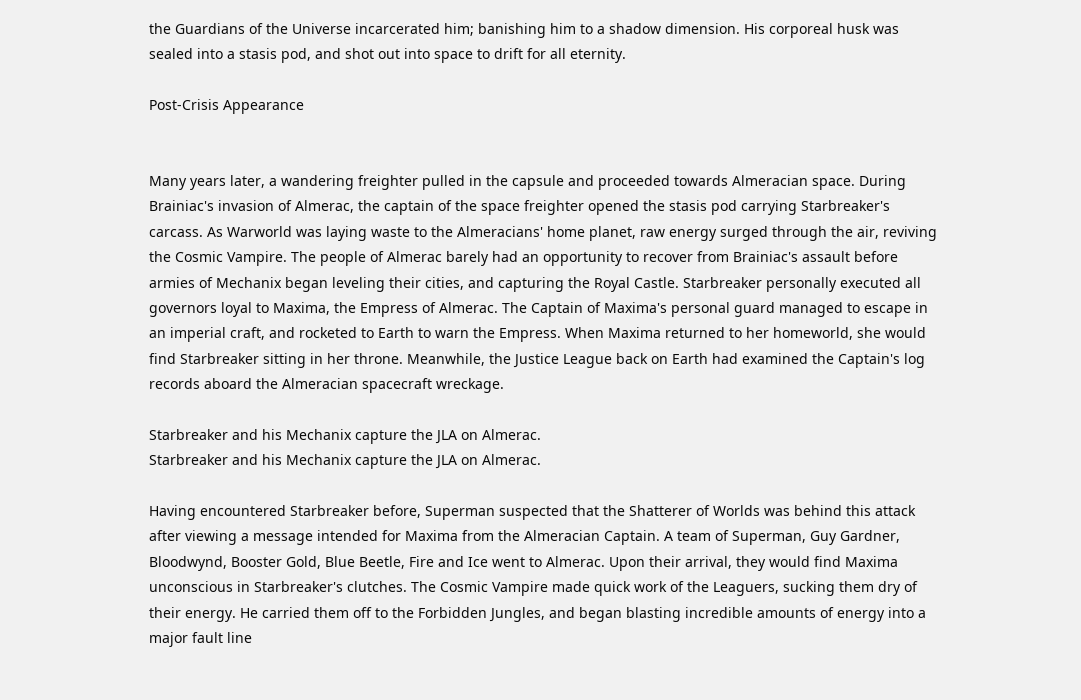the Guardians of the Universe incarcerated him; banishing him to a shadow dimension. His corporeal husk was sealed into a stasis pod, and shot out into space to drift for all eternity.

Post-Crisis Appearance


Many years later, a wandering freighter pulled in the capsule and proceeded towards Almeracian space. During Brainiac's invasion of Almerac, the captain of the space freighter opened the stasis pod carrying Starbreaker's carcass. As Warworld was laying waste to the Almeracians' home planet, raw energy surged through the air, reviving the Cosmic Vampire. The people of Almerac barely had an opportunity to recover from Brainiac's assault before armies of Mechanix began leveling their cities, and capturing the Royal Castle. Starbreaker personally executed all governors loyal to Maxima, the Empress of Almerac. The Captain of Maxima's personal guard managed to escape in an imperial craft, and rocketed to Earth to warn the Empress. When Maxima returned to her homeworld, she would find Starbreaker sitting in her throne. Meanwhile, the Justice League back on Earth had examined the Captain's log records aboard the Almeracian spacecraft wreckage.

Starbreaker and his Mechanix capture the JLA on Almerac.
Starbreaker and his Mechanix capture the JLA on Almerac.

Having encountered Starbreaker before, Superman suspected that the Shatterer of Worlds was behind this attack after viewing a message intended for Maxima from the Almeracian Captain. A team of Superman, Guy Gardner, Bloodwynd, Booster Gold, Blue Beetle, Fire and Ice went to Almerac. Upon their arrival, they would find Maxima unconscious in Starbreaker's clutches. The Cosmic Vampire made quick work of the Leaguers, sucking them dry of their energy. He carried them off to the Forbidden Jungles, and began blasting incredible amounts of energy into a major fault line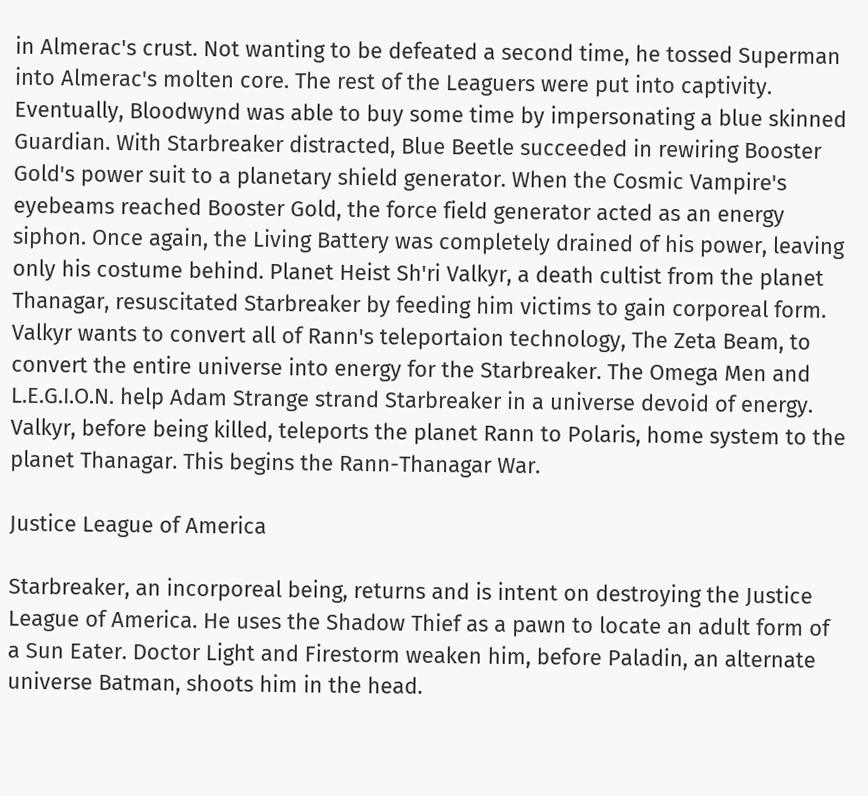in Almerac's crust. Not wanting to be defeated a second time, he tossed Superman into Almerac's molten core. The rest of the Leaguers were put into captivity. Eventually, Bloodwynd was able to buy some time by impersonating a blue skinned Guardian. With Starbreaker distracted, Blue Beetle succeeded in rewiring Booster Gold's power suit to a planetary shield generator. When the Cosmic Vampire's eyebeams reached Booster Gold, the force field generator acted as an energy siphon. Once again, the Living Battery was completely drained of his power, leaving only his costume behind. Planet Heist Sh'ri Valkyr, a death cultist from the planet Thanagar, resuscitated Starbreaker by feeding him victims to gain corporeal form. Valkyr wants to convert all of Rann's teleportaion technology, The Zeta Beam, to convert the entire universe into energy for the Starbreaker. The Omega Men and L.E.G.I.O.N. help Adam Strange strand Starbreaker in a universe devoid of energy. Valkyr, before being killed, teleports the planet Rann to Polaris, home system to the planet Thanagar. This begins the Rann-Thanagar War.

Justice League of America

Starbreaker, an incorporeal being, returns and is intent on destroying the Justice League of America. He uses the Shadow Thief as a pawn to locate an adult form of a Sun Eater. Doctor Light and Firestorm weaken him, before Paladin, an alternate universe Batman, shoots him in the head.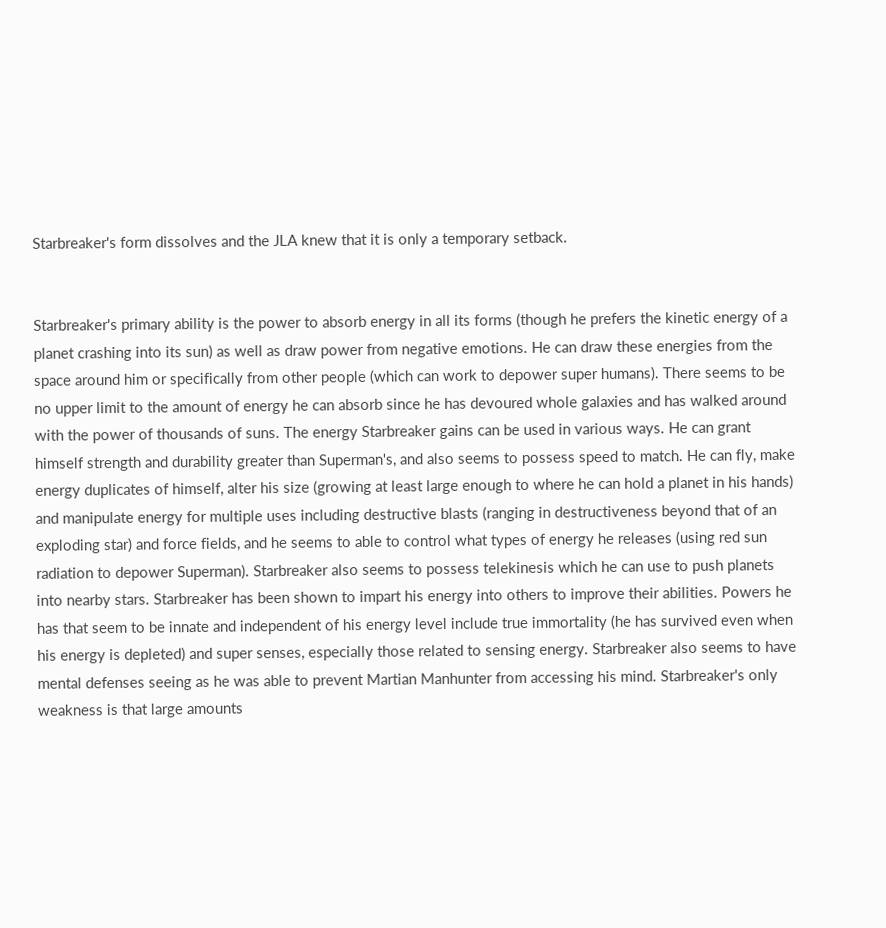Starbreaker's form dissolves and the JLA knew that it is only a temporary setback.


Starbreaker's primary ability is the power to absorb energy in all its forms (though he prefers the kinetic energy of a planet crashing into its sun) as well as draw power from negative emotions. He can draw these energies from the space around him or specifically from other people (which can work to depower super humans). There seems to be no upper limit to the amount of energy he can absorb since he has devoured whole galaxies and has walked around with the power of thousands of suns. The energy Starbreaker gains can be used in various ways. He can grant himself strength and durability greater than Superman's, and also seems to possess speed to match. He can fly, make energy duplicates of himself, alter his size (growing at least large enough to where he can hold a planet in his hands) and manipulate energy for multiple uses including destructive blasts (ranging in destructiveness beyond that of an exploding star) and force fields, and he seems to able to control what types of energy he releases (using red sun radiation to depower Superman). Starbreaker also seems to possess telekinesis which he can use to push planets into nearby stars. Starbreaker has been shown to impart his energy into others to improve their abilities. Powers he has that seem to be innate and independent of his energy level include true immortality (he has survived even when his energy is depleted) and super senses, especially those related to sensing energy. Starbreaker also seems to have mental defenses seeing as he was able to prevent Martian Manhunter from accessing his mind. Starbreaker's only weakness is that large amounts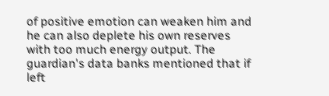of positive emotion can weaken him and he can also deplete his own reserves with too much energy output. The guardian's data banks mentioned that if left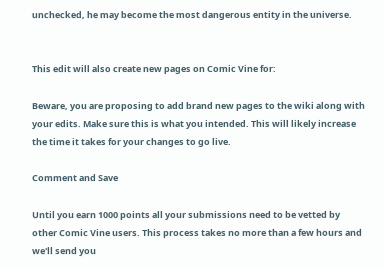unchecked, he may become the most dangerous entity in the universe.


This edit will also create new pages on Comic Vine for:

Beware, you are proposing to add brand new pages to the wiki along with your edits. Make sure this is what you intended. This will likely increase the time it takes for your changes to go live.

Comment and Save

Until you earn 1000 points all your submissions need to be vetted by other Comic Vine users. This process takes no more than a few hours and we'll send you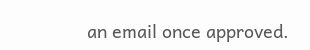an email once approved.